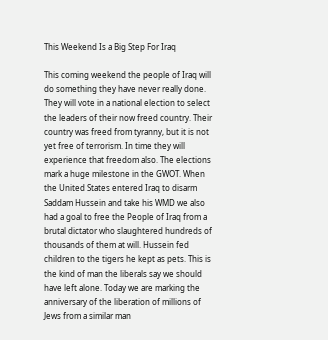This Weekend Is a Big Step For Iraq

This coming weekend the people of Iraq will do something they have never really done. They will vote in a national election to select the leaders of their now freed country. Their country was freed from tyranny, but it is not yet free of terrorism. In time they will experience that freedom also. The elections mark a huge milestone in the GWOT. When the United States entered Iraq to disarm Saddam Hussein and take his WMD we also had a goal to free the People of Iraq from a brutal dictator who slaughtered hundreds of thousands of them at will. Hussein fed children to the tigers he kept as pets. This is the kind of man the liberals say we should have left alone. Today we are marking the anniversary of the liberation of millions of Jews from a similar man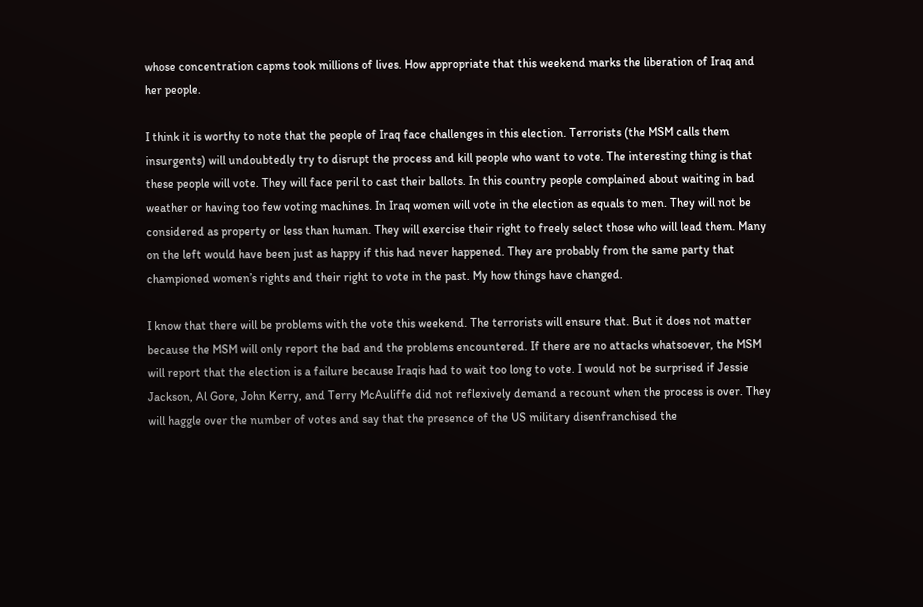whose concentration capms took millions of lives. How appropriate that this weekend marks the liberation of Iraq and her people.

I think it is worthy to note that the people of Iraq face challenges in this election. Terrorists (the MSM calls them insurgents) will undoubtedly try to disrupt the process and kill people who want to vote. The interesting thing is that these people will vote. They will face peril to cast their ballots. In this country people complained about waiting in bad weather or having too few voting machines. In Iraq women will vote in the election as equals to men. They will not be considered as property or less than human. They will exercise their right to freely select those who will lead them. Many on the left would have been just as happy if this had never happened. They are probably from the same party that championed women’s rights and their right to vote in the past. My how things have changed.

I know that there will be problems with the vote this weekend. The terrorists will ensure that. But it does not matter because the MSM will only report the bad and the problems encountered. If there are no attacks whatsoever, the MSM will report that the election is a failure because Iraqis had to wait too long to vote. I would not be surprised if Jessie Jackson, Al Gore, John Kerry, and Terry McAuliffe did not reflexively demand a recount when the process is over. They will haggle over the number of votes and say that the presence of the US military disenfranchised the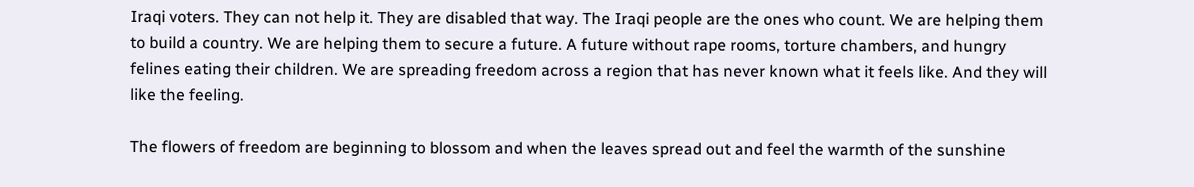Iraqi voters. They can not help it. They are disabled that way. The Iraqi people are the ones who count. We are helping them to build a country. We are helping them to secure a future. A future without rape rooms, torture chambers, and hungry felines eating their children. We are spreading freedom across a region that has never known what it feels like. And they will like the feeling.

The flowers of freedom are beginning to blossom and when the leaves spread out and feel the warmth of the sunshine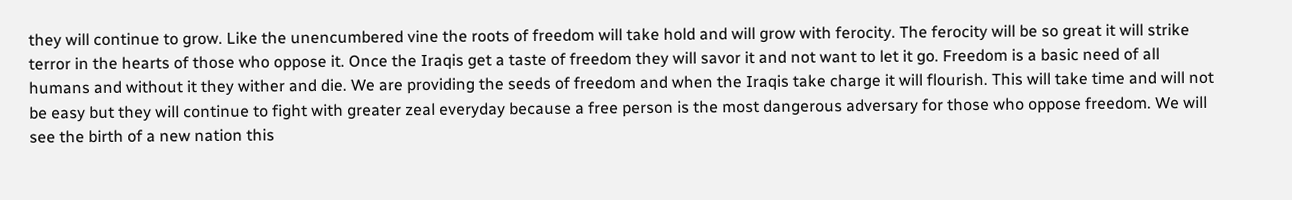they will continue to grow. Like the unencumbered vine the roots of freedom will take hold and will grow with ferocity. The ferocity will be so great it will strike terror in the hearts of those who oppose it. Once the Iraqis get a taste of freedom they will savor it and not want to let it go. Freedom is a basic need of all humans and without it they wither and die. We are providing the seeds of freedom and when the Iraqis take charge it will flourish. This will take time and will not be easy but they will continue to fight with greater zeal everyday because a free person is the most dangerous adversary for those who oppose freedom. We will see the birth of a new nation this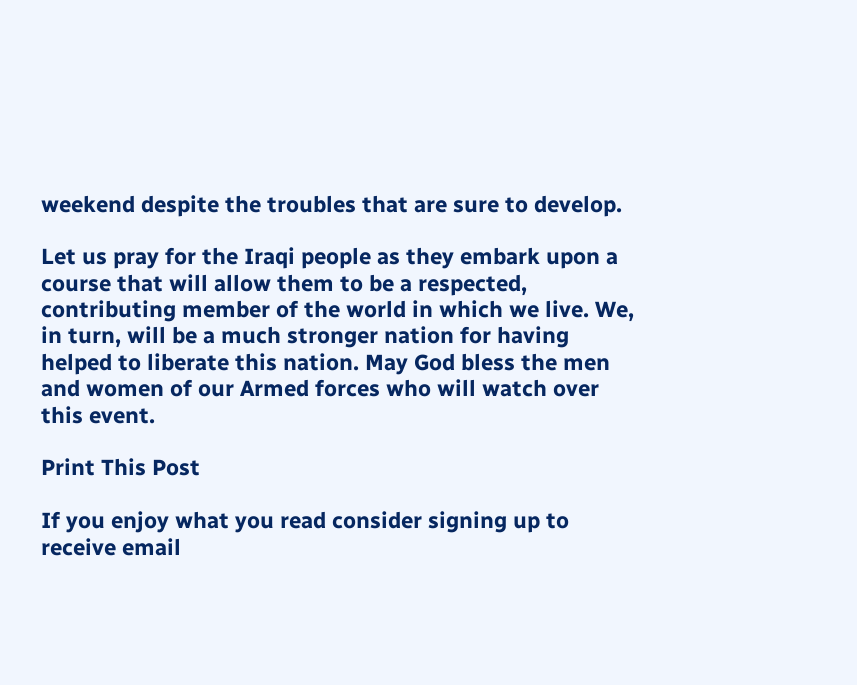weekend despite the troubles that are sure to develop.

Let us pray for the Iraqi people as they embark upon a course that will allow them to be a respected, contributing member of the world in which we live. We, in turn, will be a much stronger nation for having helped to liberate this nation. May God bless the men and women of our Armed forces who will watch over this event.

Print This Post

If you enjoy what you read consider signing up to receive email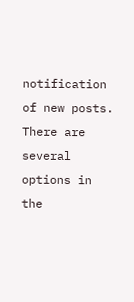notification of new posts. There are several options in the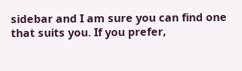sidebar and I am sure you can find one that suits you. If you prefer,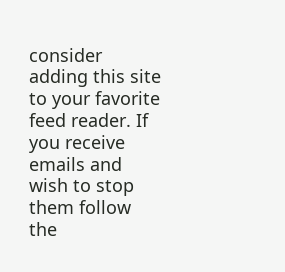consider adding this site to your favorite feed reader. If you receive emails and wish to stop them follow the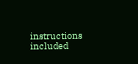instructions included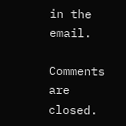in the email.

Comments are closed.